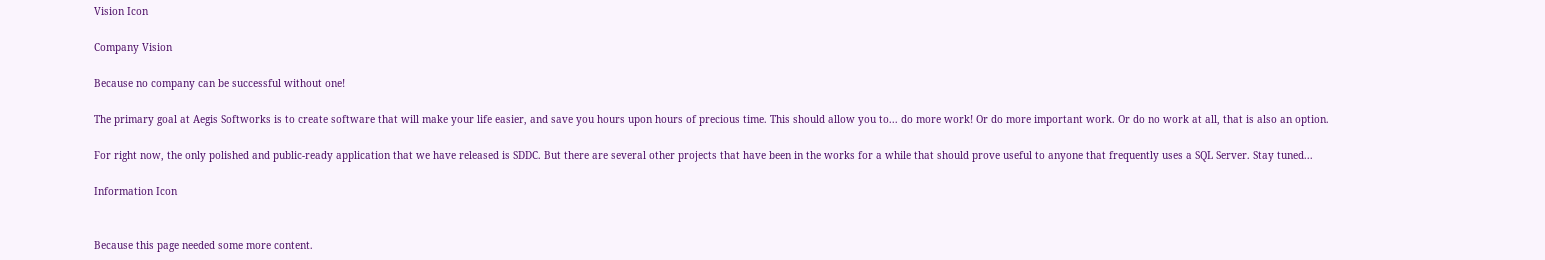Vision Icon

Company Vision

Because no company can be successful without one!

The primary goal at Aegis Softworks is to create software that will make your life easier, and save you hours upon hours of precious time. This should allow you to... do more work! Or do more important work. Or do no work at all, that is also an option.

For right now, the only polished and public-ready application that we have released is SDDC. But there are several other projects that have been in the works for a while that should prove useful to anyone that frequently uses a SQL Server. Stay tuned...

Information Icon


Because this page needed some more content.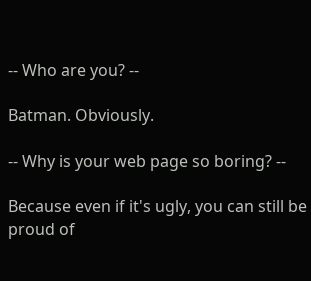-- Who are you? --

Batman. Obviously.

-- Why is your web page so boring? --

Because even if it's ugly, you can still be proud of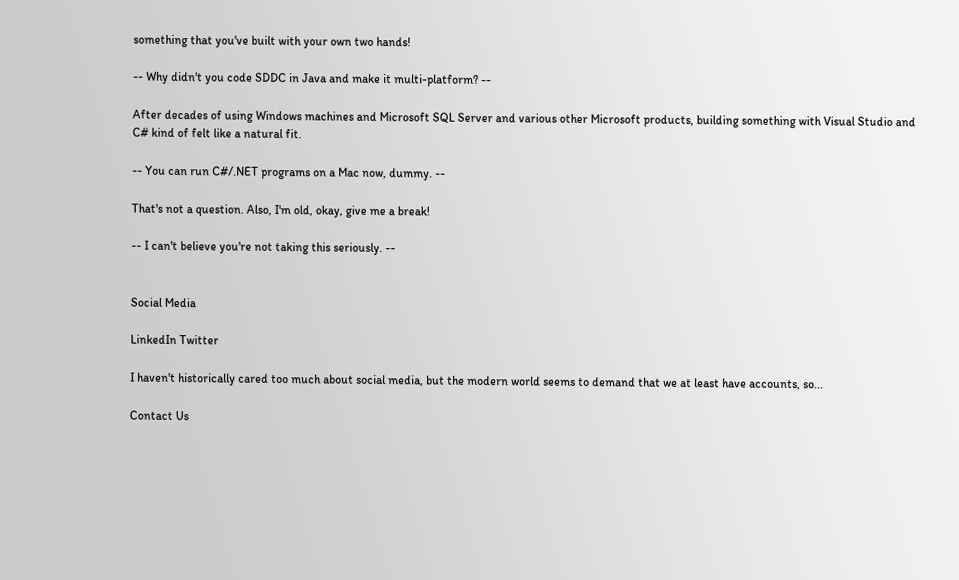something that you've built with your own two hands!

-- Why didn't you code SDDC in Java and make it multi-platform? --

After decades of using Windows machines and Microsoft SQL Server and various other Microsoft products, building something with Visual Studio and C# kind of felt like a natural fit.

-- You can run C#/.NET programs on a Mac now, dummy. --

That's not a question. Also, I'm old, okay, give me a break!

-- I can't believe you're not taking this seriously. --


Social Media

LinkedIn Twitter

I haven't historically cared too much about social media, but the modern world seems to demand that we at least have accounts, so...

Contact Us